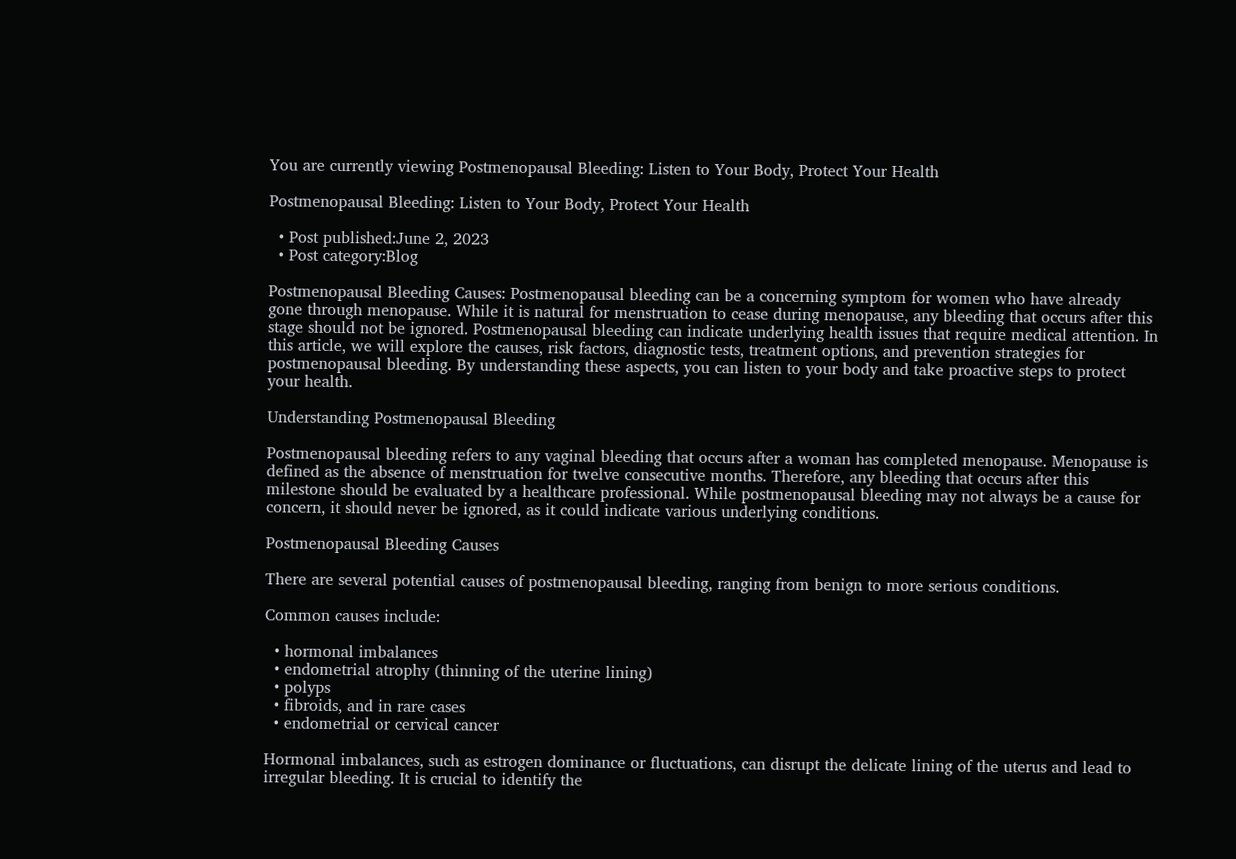You are currently viewing Postmenopausal Bleeding: Listen to Your Body, Protect Your Health

Postmenopausal Bleeding: Listen to Your Body, Protect Your Health

  • Post published:June 2, 2023
  • Post category:Blog

Postmenopausal Bleeding Causes: Postmenopausal bleeding can be a concerning symptom for women who have already gone through menopause. While it is natural for menstruation to cease during menopause, any bleeding that occurs after this stage should not be ignored. Postmenopausal bleeding can indicate underlying health issues that require medical attention. In this article, we will explore the causes, risk factors, diagnostic tests, treatment options, and prevention strategies for postmenopausal bleeding. By understanding these aspects, you can listen to your body and take proactive steps to protect your health.

Understanding Postmenopausal Bleeding

Postmenopausal bleeding refers to any vaginal bleeding that occurs after a woman has completed menopause. Menopause is defined as the absence of menstruation for twelve consecutive months. Therefore, any bleeding that occurs after this milestone should be evaluated by a healthcare professional. While postmenopausal bleeding may not always be a cause for concern, it should never be ignored, as it could indicate various underlying conditions.

Postmenopausal Bleeding Causes

There are several potential causes of postmenopausal bleeding, ranging from benign to more serious conditions.

Common causes include:

  • hormonal imbalances
  • endometrial atrophy (thinning of the uterine lining)
  • polyps
  • fibroids, and in rare cases
  • endometrial or cervical cancer

Hormonal imbalances, such as estrogen dominance or fluctuations, can disrupt the delicate lining of the uterus and lead to irregular bleeding. It is crucial to identify the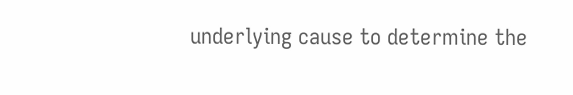underlying cause to determine the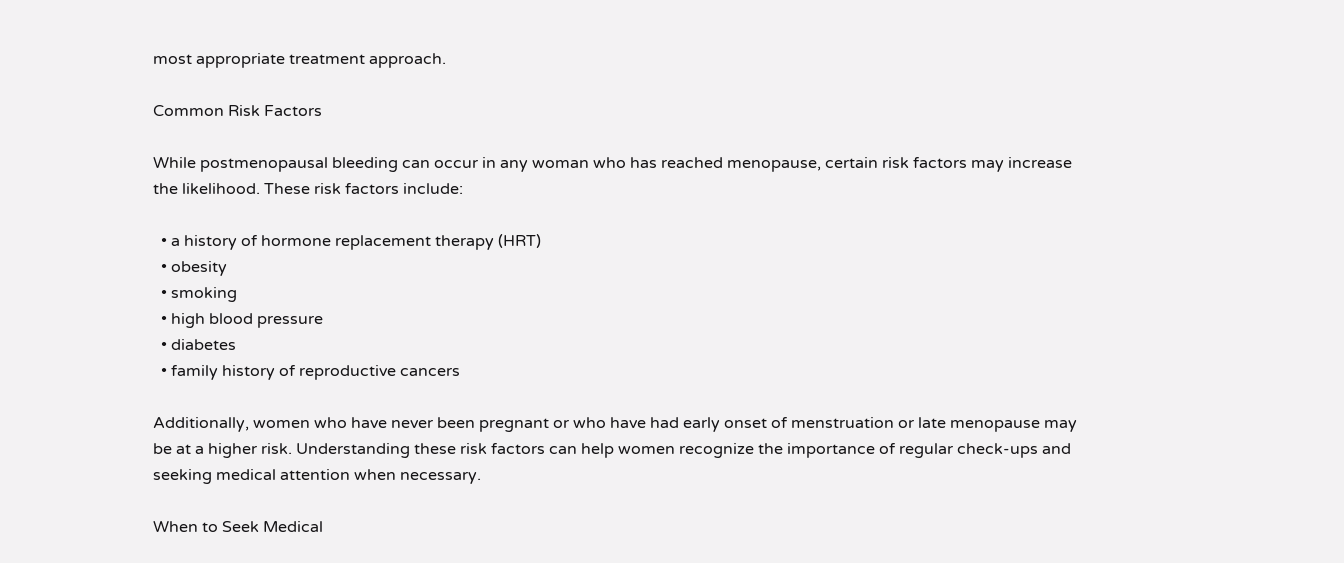most appropriate treatment approach.

Common Risk Factors

While postmenopausal bleeding can occur in any woman who has reached menopause, certain risk factors may increase the likelihood. These risk factors include:

  • a history of hormone replacement therapy (HRT)
  • obesity
  • smoking
  • high blood pressure
  • diabetes
  • family history of reproductive cancers

Additionally, women who have never been pregnant or who have had early onset of menstruation or late menopause may be at a higher risk. Understanding these risk factors can help women recognize the importance of regular check-ups and seeking medical attention when necessary.

When to Seek Medical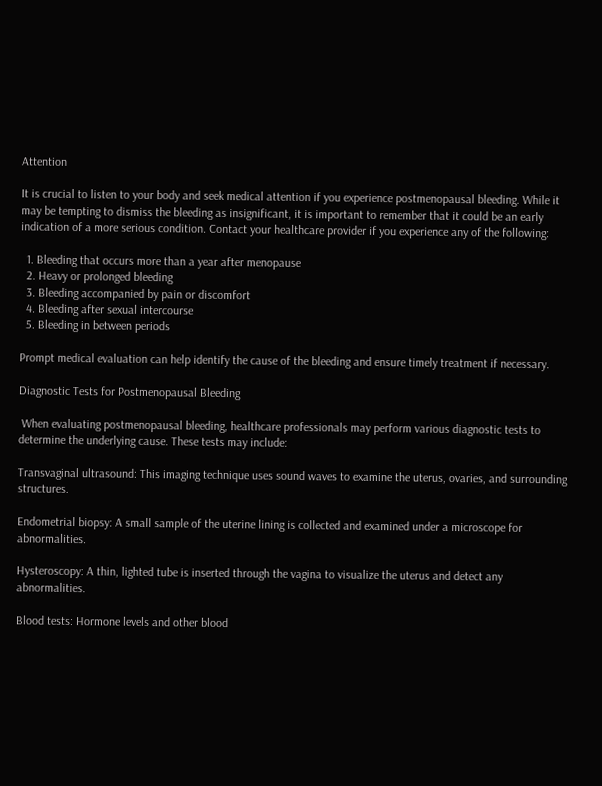Attention

It is crucial to listen to your body and seek medical attention if you experience postmenopausal bleeding. While it may be tempting to dismiss the bleeding as insignificant, it is important to remember that it could be an early indication of a more serious condition. Contact your healthcare provider if you experience any of the following:

  1. Bleeding that occurs more than a year after menopause
  2. Heavy or prolonged bleeding
  3. Bleeding accompanied by pain or discomfort
  4. Bleeding after sexual intercourse
  5. Bleeding in between periods

Prompt medical evaluation can help identify the cause of the bleeding and ensure timely treatment if necessary.

Diagnostic Tests for Postmenopausal Bleeding

 When evaluating postmenopausal bleeding, healthcare professionals may perform various diagnostic tests to determine the underlying cause. These tests may include:

Transvaginal ultrasound: This imaging technique uses sound waves to examine the uterus, ovaries, and surrounding structures.

Endometrial biopsy: A small sample of the uterine lining is collected and examined under a microscope for abnormalities.

Hysteroscopy: A thin, lighted tube is inserted through the vagina to visualize the uterus and detect any abnormalities.

Blood tests: Hormone levels and other blood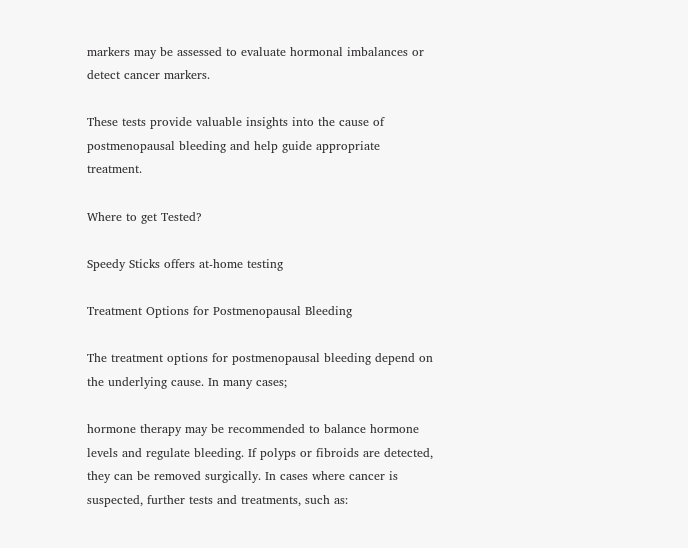markers may be assessed to evaluate hormonal imbalances or detect cancer markers.

These tests provide valuable insights into the cause of postmenopausal bleeding and help guide appropriate treatment.

Where to get Tested?

Speedy Sticks offers at-home testing

Treatment Options for Postmenopausal Bleeding

The treatment options for postmenopausal bleeding depend on the underlying cause. In many cases;

hormone therapy may be recommended to balance hormone levels and regulate bleeding. If polyps or fibroids are detected, they can be removed surgically. In cases where cancer is suspected, further tests and treatments, such as: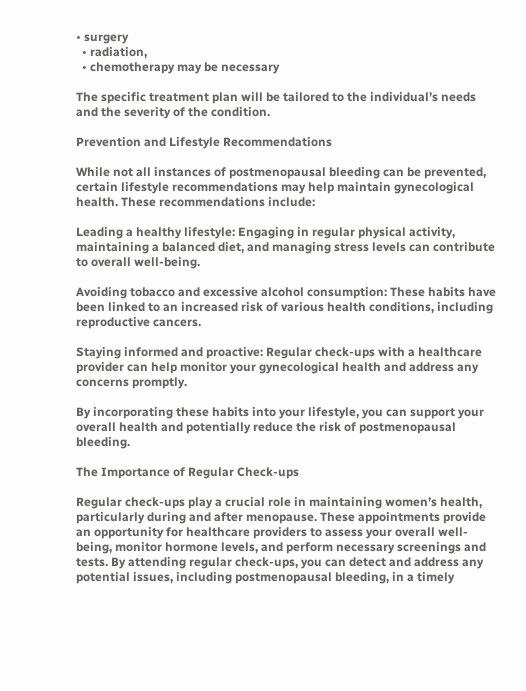• surgery
  • radiation,
  • chemotherapy may be necessary

The specific treatment plan will be tailored to the individual’s needs and the severity of the condition.

Prevention and Lifestyle Recommendations

While not all instances of postmenopausal bleeding can be prevented, certain lifestyle recommendations may help maintain gynecological health. These recommendations include:

Leading a healthy lifestyle: Engaging in regular physical activity, maintaining a balanced diet, and managing stress levels can contribute to overall well-being.

Avoiding tobacco and excessive alcohol consumption: These habits have been linked to an increased risk of various health conditions, including reproductive cancers.

Staying informed and proactive: Regular check-ups with a healthcare provider can help monitor your gynecological health and address any concerns promptly.

By incorporating these habits into your lifestyle, you can support your overall health and potentially reduce the risk of postmenopausal bleeding.

The Importance of Regular Check-ups

Regular check-ups play a crucial role in maintaining women’s health, particularly during and after menopause. These appointments provide an opportunity for healthcare providers to assess your overall well-being, monitor hormone levels, and perform necessary screenings and tests. By attending regular check-ups, you can detect and address any potential issues, including postmenopausal bleeding, in a timely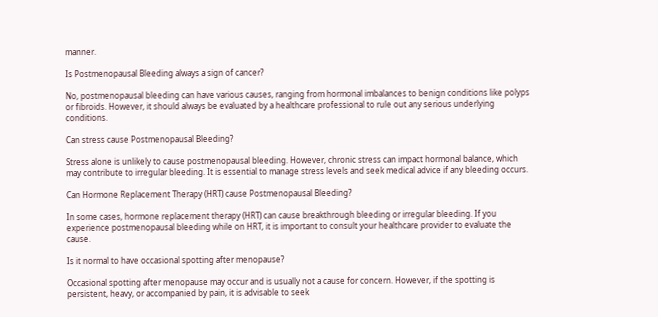manner.

Is Postmenopausal Bleeding always a sign of cancer?

No, postmenopausal bleeding can have various causes, ranging from hormonal imbalances to benign conditions like polyps or fibroids. However, it should always be evaluated by a healthcare professional to rule out any serious underlying conditions.

Can stress cause Postmenopausal Bleeding?

Stress alone is unlikely to cause postmenopausal bleeding. However, chronic stress can impact hormonal balance, which may contribute to irregular bleeding. It is essential to manage stress levels and seek medical advice if any bleeding occurs.

Can Hormone Replacement Therapy (HRT) cause Postmenopausal Bleeding?

In some cases, hormone replacement therapy (HRT) can cause breakthrough bleeding or irregular bleeding. If you experience postmenopausal bleeding while on HRT, it is important to consult your healthcare provider to evaluate the cause.

Is it normal to have occasional spotting after menopause?

Occasional spotting after menopause may occur and is usually not a cause for concern. However, if the spotting is persistent, heavy, or accompanied by pain, it is advisable to seek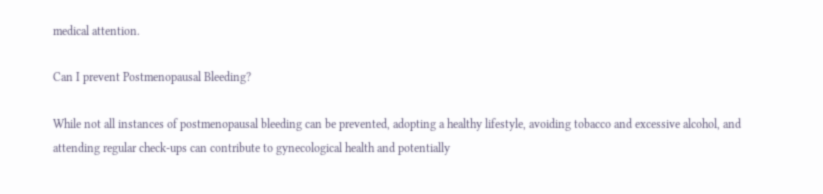medical attention.

Can I prevent Postmenopausal Bleeding?

While not all instances of postmenopausal bleeding can be prevented, adopting a healthy lifestyle, avoiding tobacco and excessive alcohol, and attending regular check-ups can contribute to gynecological health and potentially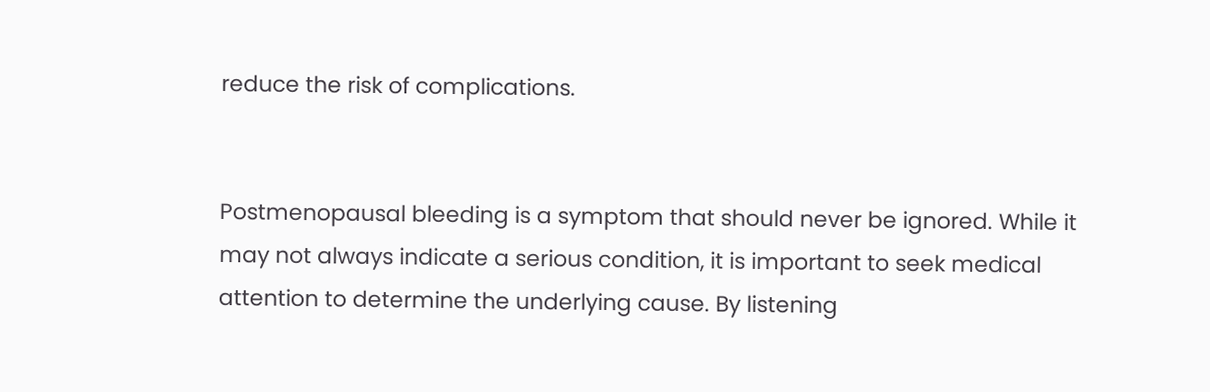reduce the risk of complications.


Postmenopausal bleeding is a symptom that should never be ignored. While it may not always indicate a serious condition, it is important to seek medical attention to determine the underlying cause. By listening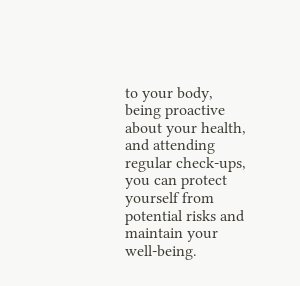to your body, being proactive about your health, and attending regular check-ups, you can protect yourself from potential risks and maintain your well-being.